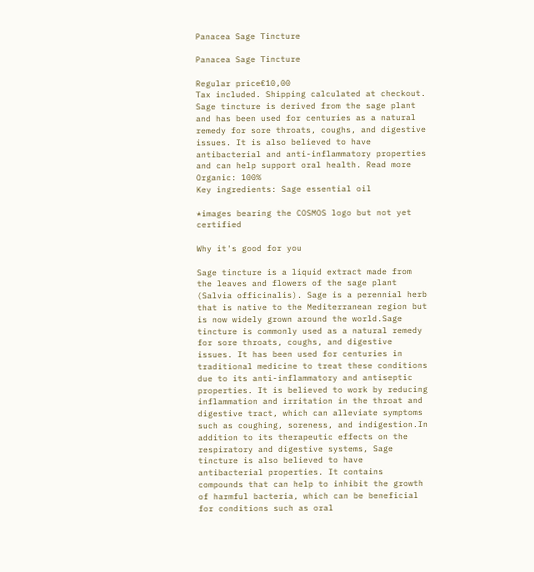Panacea Sage Tincture

Panacea Sage Tincture

Regular price€10,00
Tax included. Shipping calculated at checkout.
Sage tincture is derived from the sage plant and has been used for centuries as a natural remedy for sore throats, coughs, and digestive issues. It is also believed to have antibacterial and anti-inflammatory properties and can help support oral health. Read more
Organic: 100%
Key ingredients: Sage essential oil

*images bearing the COSMOS logo but not yet certified

Why it's good for you

Sage tincture is a liquid extract made from the leaves and flowers of the sage plant (Salvia officinalis). Sage is a perennial herb that is native to the Mediterranean region but is now widely grown around the world.Sage tincture is commonly used as a natural remedy for sore throats, coughs, and digestive issues. It has been used for centuries in traditional medicine to treat these conditions due to its anti-inflammatory and antiseptic properties. It is believed to work by reducing inflammation and irritation in the throat and digestive tract, which can alleviate symptoms such as coughing, soreness, and indigestion.In addition to its therapeutic effects on the respiratory and digestive systems, Sage tincture is also believed to have antibacterial properties. It contains compounds that can help to inhibit the growth of harmful bacteria, which can be beneficial for conditions such as oral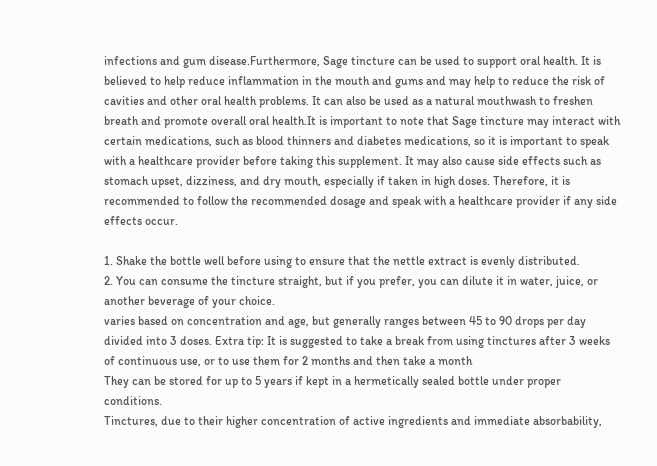infections and gum disease.Furthermore, Sage tincture can be used to support oral health. It is believed to help reduce inflammation in the mouth and gums and may help to reduce the risk of cavities and other oral health problems. It can also be used as a natural mouthwash to freshen breath and promote overall oral health.It is important to note that Sage tincture may interact with certain medications, such as blood thinners and diabetes medications, so it is important to speak with a healthcare provider before taking this supplement. It may also cause side effects such as stomach upset, dizziness, and dry mouth, especially if taken in high doses. Therefore, it is recommended to follow the recommended dosage and speak with a healthcare provider if any side effects occur.

1. Shake the bottle well before using to ensure that the nettle extract is evenly distributed.
2. You can consume the tincture straight, but if you prefer, you can dilute it in water, juice, or another beverage of your choice.
varies based on concentration and age, but generally ranges between 45 to 90 drops per day divided into 3 doses. Extra tip: It is suggested to take a break from using tinctures after 3 weeks of continuous use, or to use them for 2 months and then take a month
They can be stored for up to 5 years if kept in a hermetically sealed bottle under proper conditions.
Tinctures, due to their higher concentration of active ingredients and immediate absorbability,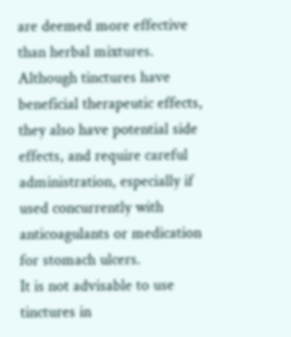are deemed more effective than herbal mixtures.
Although tinctures have beneficial therapeutic effects, they also have potential side effects, and require careful administration, especially if used concurrently with anticoagulants or medication for stomach ulcers.
It is not advisable to use tinctures in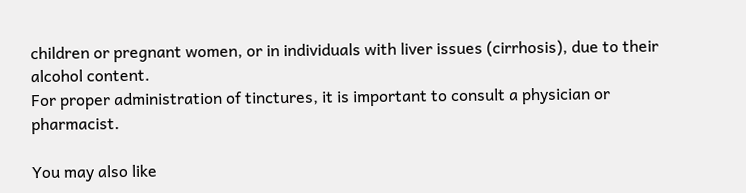children or pregnant women, or in individuals with liver issues (cirrhosis), due to their alcohol content.
For proper administration of tinctures, it is important to consult a physician or pharmacist.

You may also like